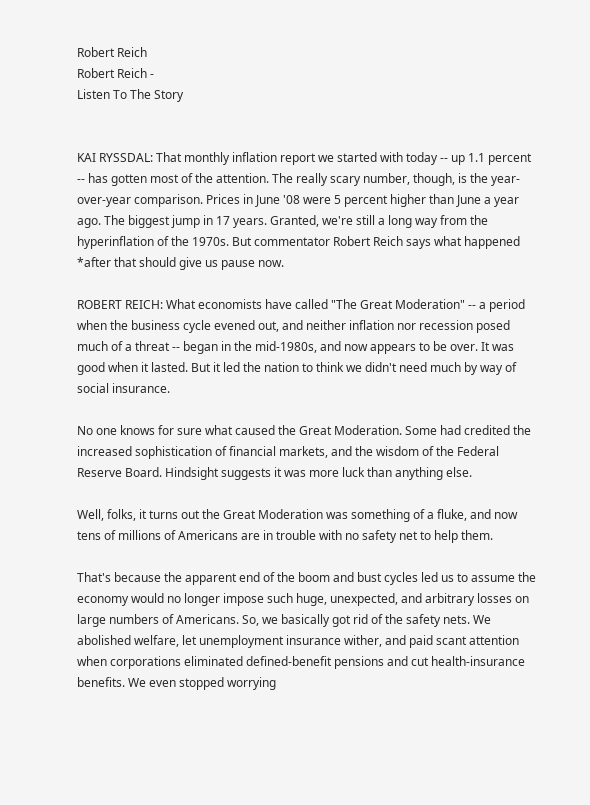Robert Reich
Robert Reich -
Listen To The Story


KAI RYSSDAL: That monthly inflation report we started with today -- up 1.1 percent -- has gotten most of the attention. The really scary number, though, is the year-over-year comparison. Prices in June '08 were 5 percent higher than June a year ago. The biggest jump in 17 years. Granted, we're still a long way from the hyperinflation of the 1970s. But commentator Robert Reich says what happened *after that should give us pause now.

ROBERT REICH: What economists have called "The Great Moderation" -- a period when the business cycle evened out, and neither inflation nor recession posed much of a threat -- began in the mid-1980s, and now appears to be over. It was good when it lasted. But it led the nation to think we didn't need much by way of social insurance.

No one knows for sure what caused the Great Moderation. Some had credited the increased sophistication of financial markets, and the wisdom of the Federal Reserve Board. Hindsight suggests it was more luck than anything else.

Well, folks, it turns out the Great Moderation was something of a fluke, and now tens of millions of Americans are in trouble with no safety net to help them.

That's because the apparent end of the boom and bust cycles led us to assume the economy would no longer impose such huge, unexpected, and arbitrary losses on large numbers of Americans. So, we basically got rid of the safety nets. We abolished welfare, let unemployment insurance wither, and paid scant attention when corporations eliminated defined-benefit pensions and cut health-insurance benefits. We even stopped worrying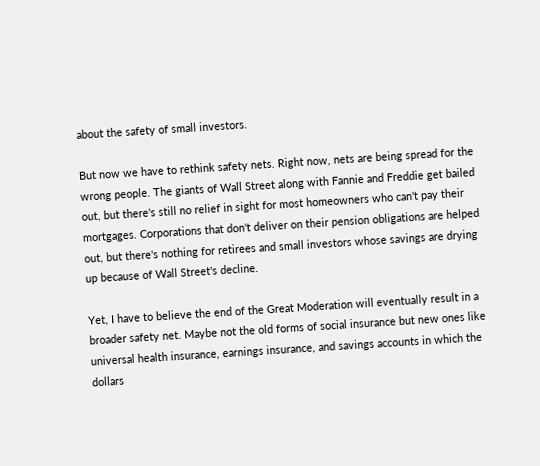about the safety of small investors.

But now we have to rethink safety nets. Right now, nets are being spread for the wrong people. The giants of Wall Street along with Fannie and Freddie get bailed out, but there's still no relief in sight for most homeowners who can't pay their mortgages. Corporations that don't deliver on their pension obligations are helped out, but there's nothing for retirees and small investors whose savings are drying up because of Wall Street's decline.

Yet, I have to believe the end of the Great Moderation will eventually result in a broader safety net. Maybe not the old forms of social insurance but new ones like universal health insurance, earnings insurance, and savings accounts in which the dollars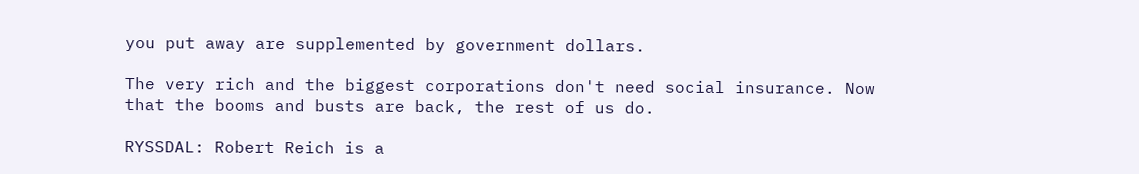you put away are supplemented by government dollars.

The very rich and the biggest corporations don't need social insurance. Now that the booms and busts are back, the rest of us do.

RYSSDAL: Robert Reich is a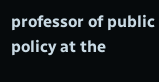professor of public policy at the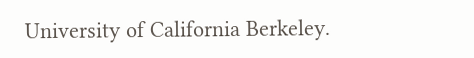University of California Berkeley.